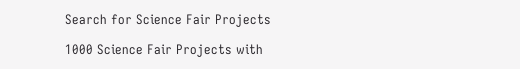Search for Science Fair Projects

1000 Science Fair Projects with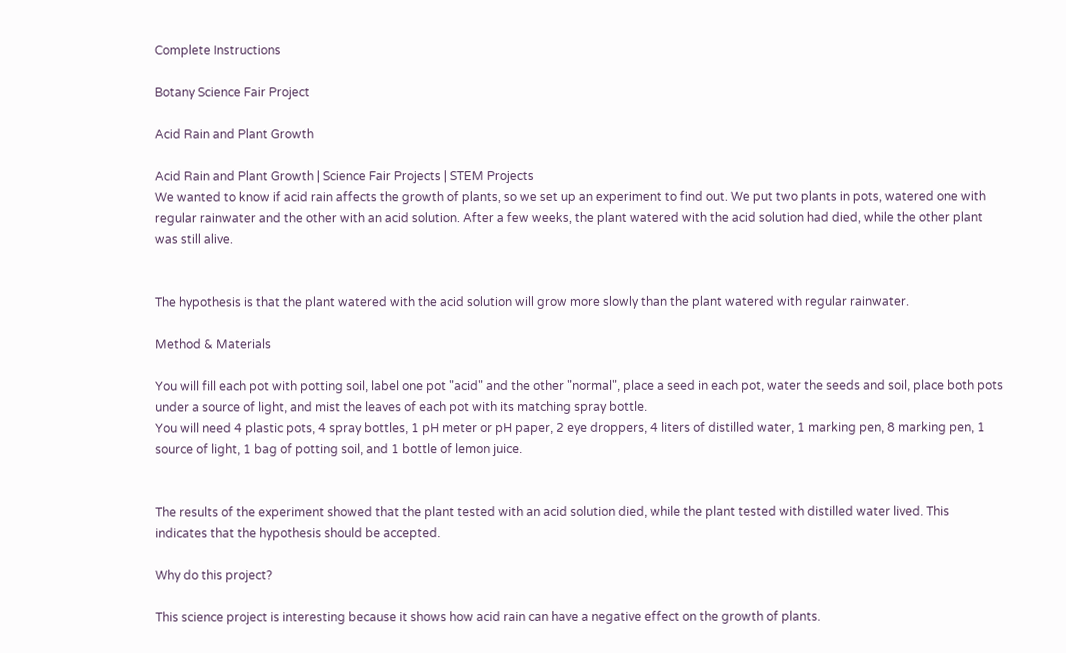Complete Instructions

Botany Science Fair Project

Acid Rain and Plant Growth

Acid Rain and Plant Growth | Science Fair Projects | STEM Projects
We wanted to know if acid rain affects the growth of plants, so we set up an experiment to find out. We put two plants in pots, watered one with regular rainwater and the other with an acid solution. After a few weeks, the plant watered with the acid solution had died, while the other plant was still alive.


The hypothesis is that the plant watered with the acid solution will grow more slowly than the plant watered with regular rainwater.

Method & Materials

You will fill each pot with potting soil, label one pot "acid" and the other "normal", place a seed in each pot, water the seeds and soil, place both pots under a source of light, and mist the leaves of each pot with its matching spray bottle.
You will need 4 plastic pots, 4 spray bottles, 1 pH meter or pH paper, 2 eye droppers, 4 liters of distilled water, 1 marking pen, 8 marking pen, 1 source of light, 1 bag of potting soil, and 1 bottle of lemon juice.


The results of the experiment showed that the plant tested with an acid solution died, while the plant tested with distilled water lived. This indicates that the hypothesis should be accepted.

Why do this project?

This science project is interesting because it shows how acid rain can have a negative effect on the growth of plants.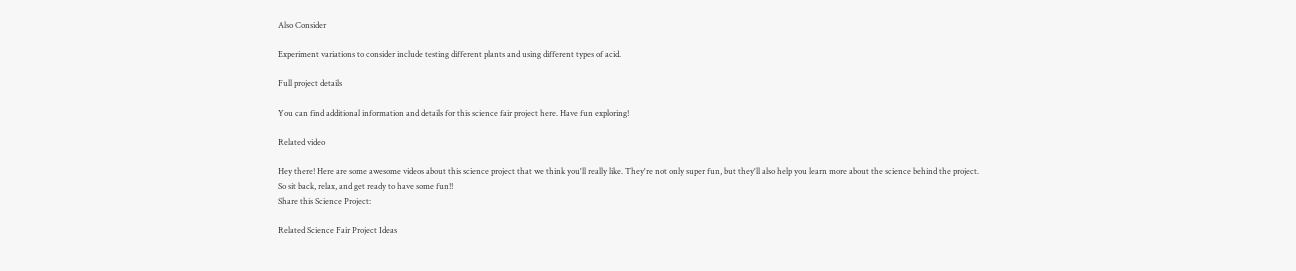Also Consider

Experiment variations to consider include testing different plants and using different types of acid.

Full project details

You can find additional information and details for this science fair project here. Have fun exploring!

Related video

Hey there! Here are some awesome videos about this science project that we think you'll really like. They're not only super fun, but they'll also help you learn more about the science behind the project. So sit back, relax, and get ready to have some fun!!
Share this Science Project:

Related Science Fair Project Ideas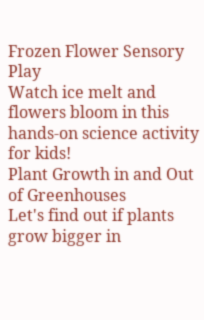Frozen Flower Sensory Play
Watch ice melt and flowers bloom in this hands-on science activity for kids!
Plant Growth in and Out of Greenhouses
Let's find out if plants grow bigger in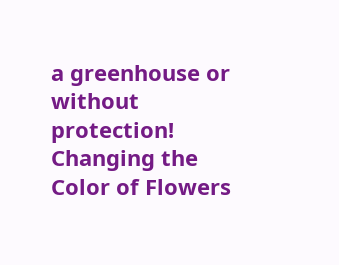a greenhouse or without protection!
Changing the Color of Flowers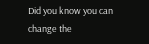Did you know you can change the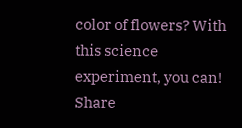color of flowers? With this science experiment, you can!
Share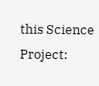this Science Project: